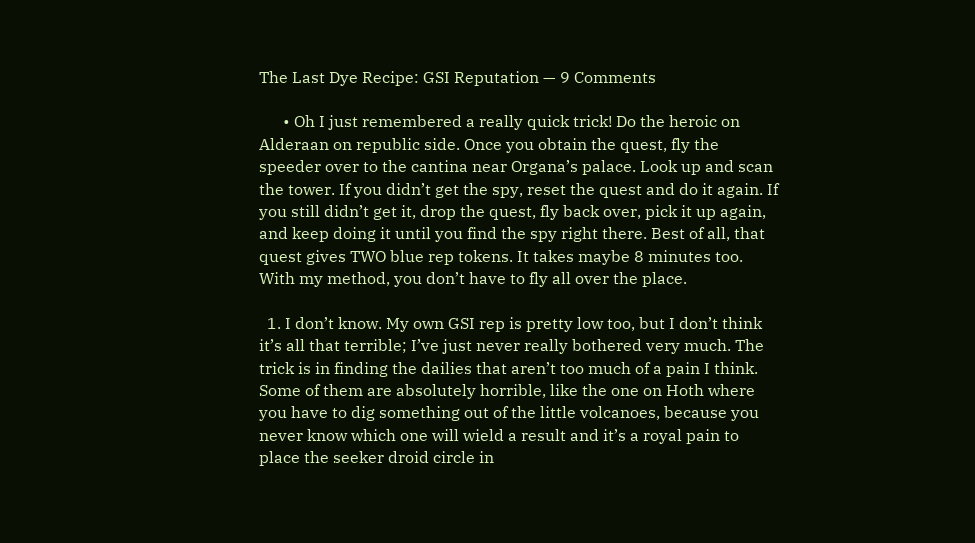The Last Dye Recipe: GSI Reputation — 9 Comments

      • Oh I just remembered a really quick trick! Do the heroic on Alderaan on republic side. Once you obtain the quest, fly the speeder over to the cantina near Organa’s palace. Look up and scan the tower. If you didn’t get the spy, reset the quest and do it again. If you still didn’t get it, drop the quest, fly back over, pick it up again, and keep doing it until you find the spy right there. Best of all, that quest gives TWO blue rep tokens. It takes maybe 8 minutes too. With my method, you don’t have to fly all over the place.

  1. I don’t know. My own GSI rep is pretty low too, but I don’t think it’s all that terrible; I’ve just never really bothered very much. The trick is in finding the dailies that aren’t too much of a pain I think. Some of them are absolutely horrible, like the one on Hoth where you have to dig something out of the little volcanoes, because you never know which one will wield a result and it’s a royal pain to place the seeker droid circle in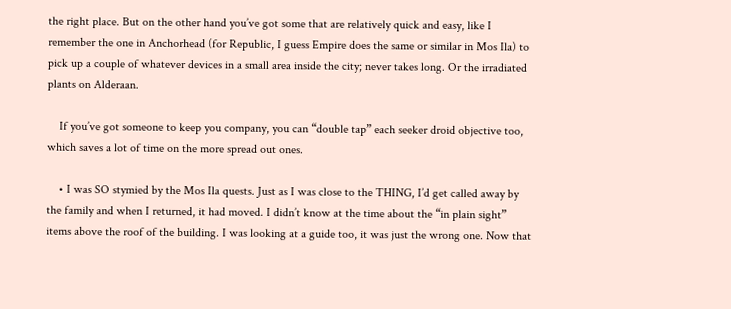the right place. But on the other hand you’ve got some that are relatively quick and easy, like I remember the one in Anchorhead (for Republic, I guess Empire does the same or similar in Mos Ila) to pick up a couple of whatever devices in a small area inside the city; never takes long. Or the irradiated plants on Alderaan.

    If you’ve got someone to keep you company, you can “double tap” each seeker droid objective too, which saves a lot of time on the more spread out ones.

    • I was SO stymied by the Mos Ila quests. Just as I was close to the THING, I’d get called away by the family and when I returned, it had moved. I didn’t know at the time about the “in plain sight” items above the roof of the building. I was looking at a guide too, it was just the wrong one. Now that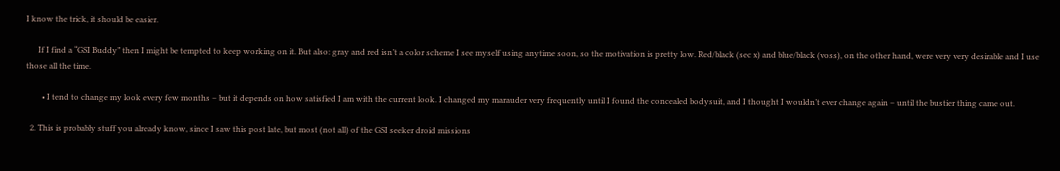I know the trick, it should be easier.

      If I find a “GSI Buddy” then I might be tempted to keep working on it. But also: gray and red isn’t a color scheme I see myself using anytime soon, so the motivation is pretty low. Red/black (sec x) and blue/black (voss), on the other hand, were very very desirable and I use those all the time.

        • I tend to change my look every few months – but it depends on how satisfied I am with the current look. I changed my marauder very frequently until I found the concealed bodysuit, and I thought I wouldn’t ever change again – until the bustier thing came out.

  2. This is probably stuff you already know, since I saw this post late, but most (not all) of the GSI seeker droid missions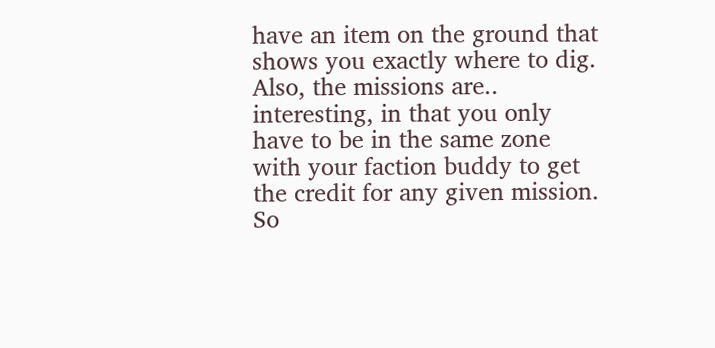have an item on the ground that shows you exactly where to dig. Also, the missions are.. interesting, in that you only have to be in the same zone with your faction buddy to get the credit for any given mission. So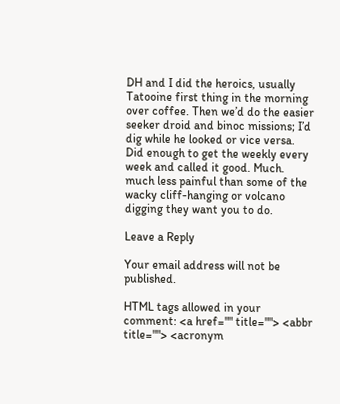DH and I did the heroics, usually Tatooine first thing in the morning over coffee. Then we’d do the easier seeker droid and binoc missions; I’d dig while he looked or vice versa. Did enough to get the weekly every week and called it good. Much. much less painful than some of the wacky cliff-hanging or volcano digging they want you to do.

Leave a Reply

Your email address will not be published.

HTML tags allowed in your comment: <a href="" title=""> <abbr title=""> <acronym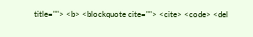title=""> <b> <blockquote cite=""> <cite> <code> <del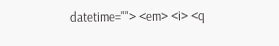datetime=""> <em> <i> <q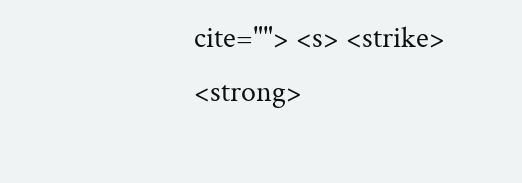cite=""> <s> <strike> <strong>